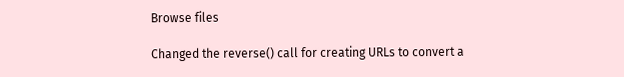Browse files

Changed the reverse() call for creating URLs to convert a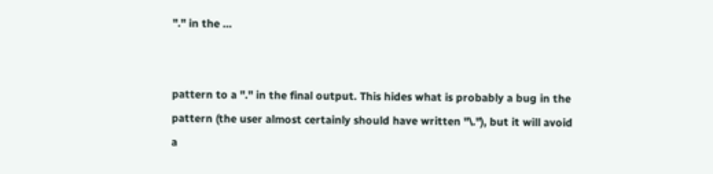"." in the …


pattern to a "." in the final output. This hides what is probably a bug in the
pattern (the user almost certainly should have written "\."), but it will avoid
a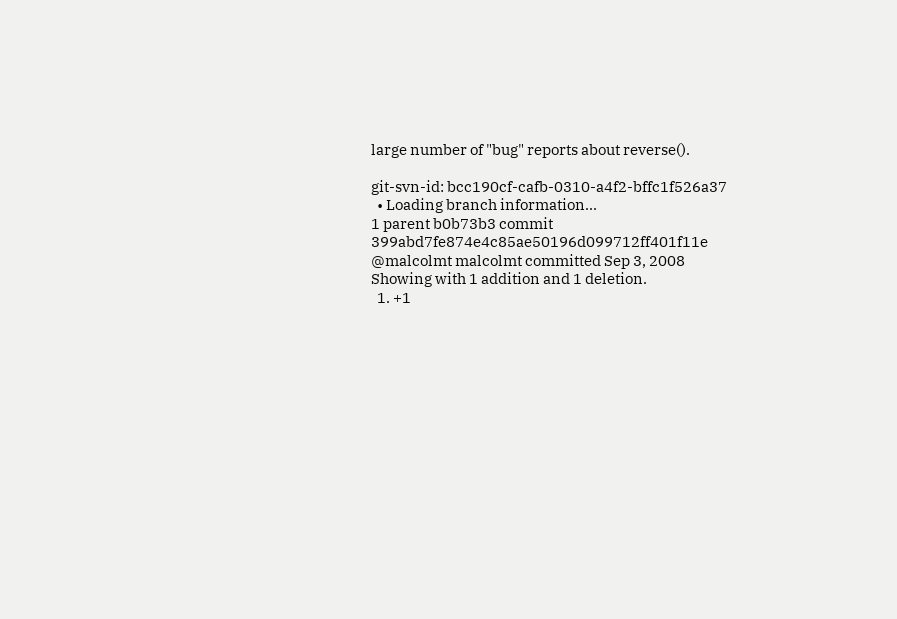large number of "bug" reports about reverse().

git-svn-id: bcc190cf-cafb-0310-a4f2-bffc1f526a37
  • Loading branch information...
1 parent b0b73b3 commit 399abd7fe874e4c85ae50196d099712ff401f11e @malcolmt malcolmt committed Sep 3, 2008
Showing with 1 addition and 1 deletion.
  1. +1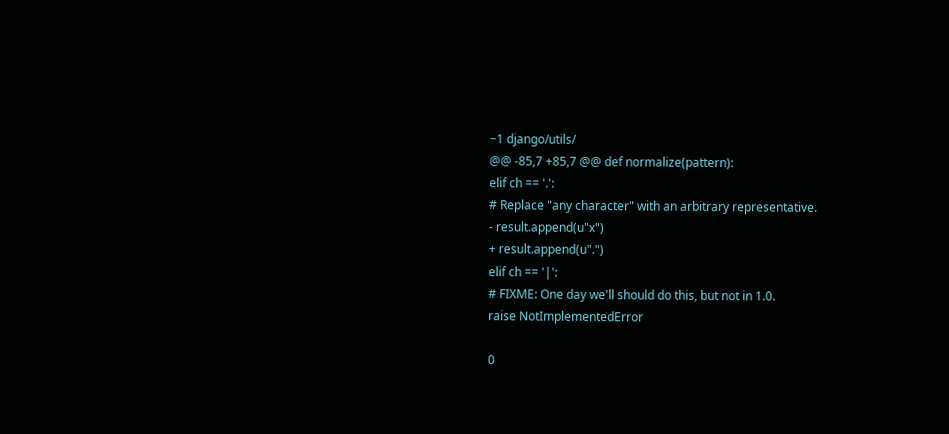−1 django/utils/
@@ -85,7 +85,7 @@ def normalize(pattern):
elif ch == '.':
# Replace "any character" with an arbitrary representative.
- result.append(u"x")
+ result.append(u".")
elif ch == '|':
# FIXME: One day we'll should do this, but not in 1.0.
raise NotImplementedError

0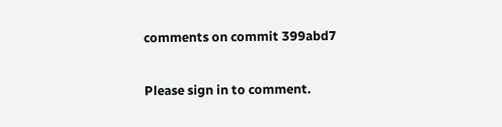comments on commit 399abd7

Please sign in to comment.